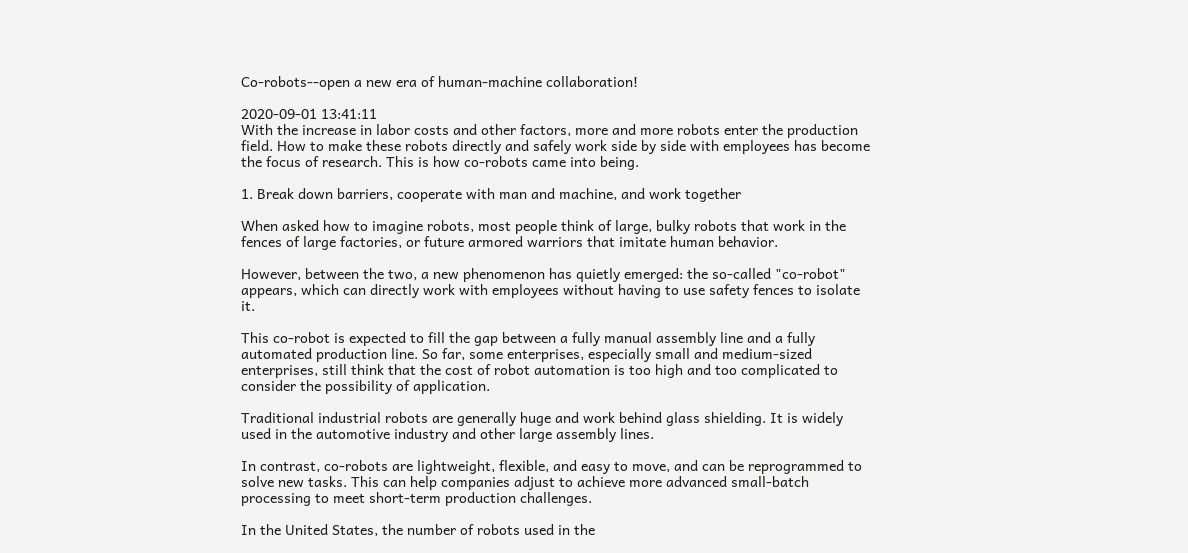Co-robots--open a new era of human-machine collaboration!

2020-09-01 13:41:11
With the increase in labor costs and other factors, more and more robots enter the production field. How to make these robots directly and safely work side by side with employees has become the focus of research. This is how co-robots came into being.

1. Break down barriers, cooperate with man and machine, and work together

When asked how to imagine robots, most people think of large, bulky robots that work in the fences of large factories, or future armored warriors that imitate human behavior.

However, between the two, a new phenomenon has quietly emerged: the so-called "co-robot" appears, which can directly work with employees without having to use safety fences to isolate it.

This co-robot is expected to fill the gap between a fully manual assembly line and a fully automated production line. So far, some enterprises, especially small and medium-sized enterprises, still think that the cost of robot automation is too high and too complicated to consider the possibility of application.

Traditional industrial robots are generally huge and work behind glass shielding. It is widely used in the automotive industry and other large assembly lines.

In contrast, co-robots are lightweight, flexible, and easy to move, and can be reprogrammed to solve new tasks. This can help companies adjust to achieve more advanced small-batch processing to meet short-term production challenges.

In the United States, the number of robots used in the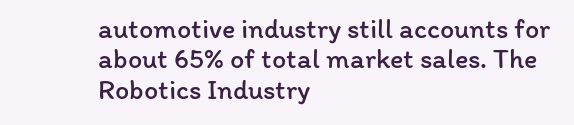automotive industry still accounts for about 65% of total market sales. The Robotics Industry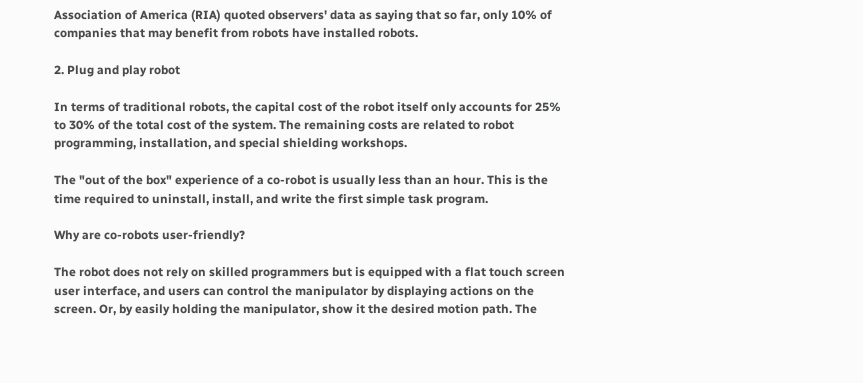Association of America (RIA) quoted observers' data as saying that so far, only 10% of companies that may benefit from robots have installed robots.

2. Plug and play robot

In terms of traditional robots, the capital cost of the robot itself only accounts for 25% to 30% of the total cost of the system. The remaining costs are related to robot programming, installation, and special shielding workshops.

The "out of the box" experience of a co-robot is usually less than an hour. This is the time required to uninstall, install, and write the first simple task program.

Why are co-robots user-friendly?

The robot does not rely on skilled programmers but is equipped with a flat touch screen user interface, and users can control the manipulator by displaying actions on the screen. Or, by easily holding the manipulator, show it the desired motion path. The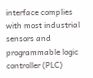interface complies with most industrial sensors and programmable logic controller (PLC)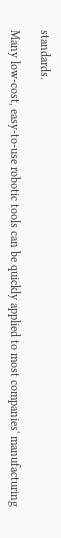standards.

Many low-cost, easy-to-use robotic tools can be quickly applied to most companies' manufacturing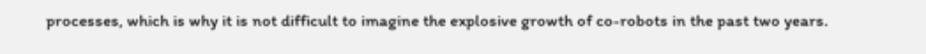processes, which is why it is not difficult to imagine the explosive growth of co-robots in the past two years.